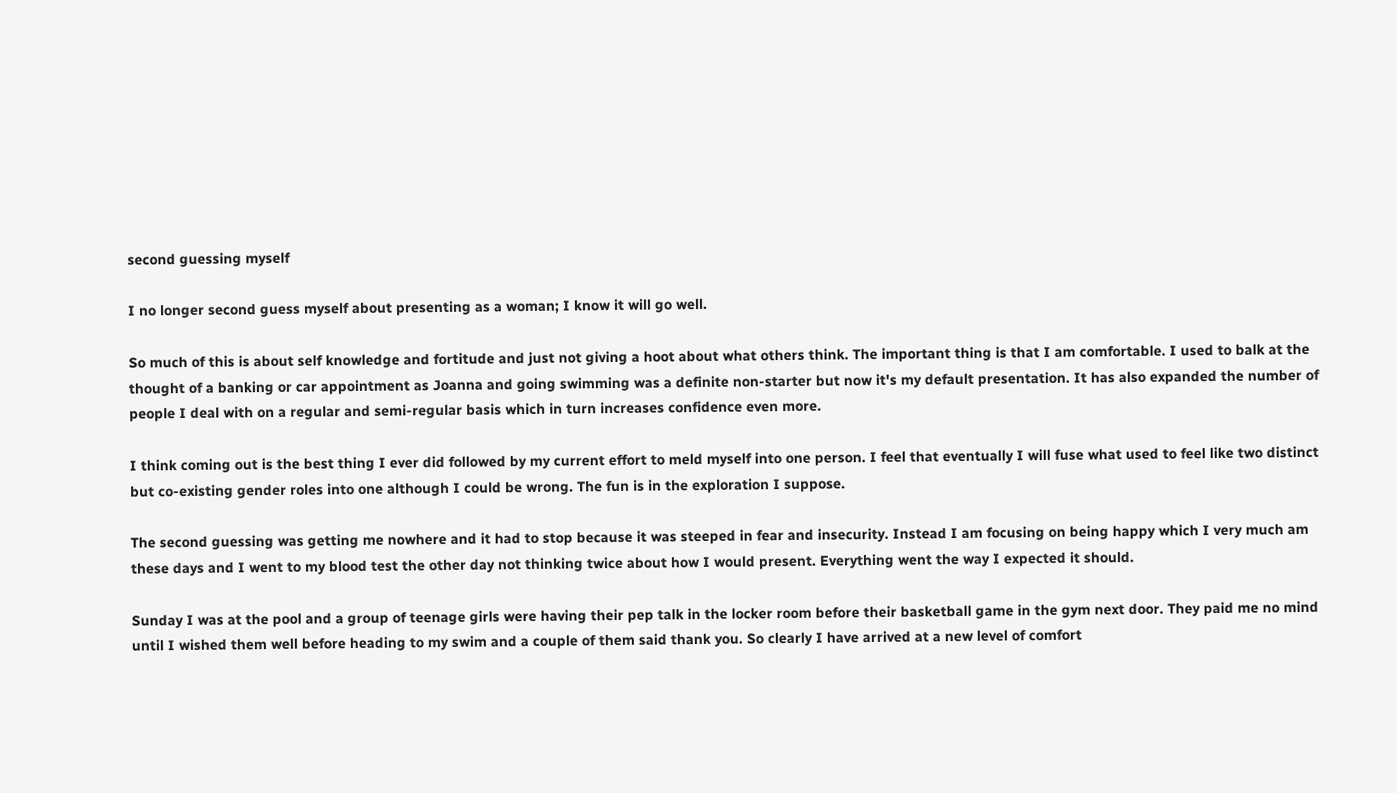second guessing myself

I no longer second guess myself about presenting as a woman; I know it will go well.

So much of this is about self knowledge and fortitude and just not giving a hoot about what others think. The important thing is that I am comfortable. I used to balk at the thought of a banking or car appointment as Joanna and going swimming was a definite non-starter but now it's my default presentation. It has also expanded the number of people I deal with on a regular and semi-regular basis which in turn increases confidence even more.

I think coming out is the best thing I ever did followed by my current effort to meld myself into one person. I feel that eventually I will fuse what used to feel like two distinct but co-existing gender roles into one although I could be wrong. The fun is in the exploration I suppose.

The second guessing was getting me nowhere and it had to stop because it was steeped in fear and insecurity. Instead I am focusing on being happy which I very much am these days and I went to my blood test the other day not thinking twice about how I would present. Everything went the way I expected it should.

Sunday I was at the pool and a group of teenage girls were having their pep talk in the locker room before their basketball game in the gym next door. They paid me no mind until I wished them well before heading to my swim and a couple of them said thank you. So clearly I have arrived at a new level of comfort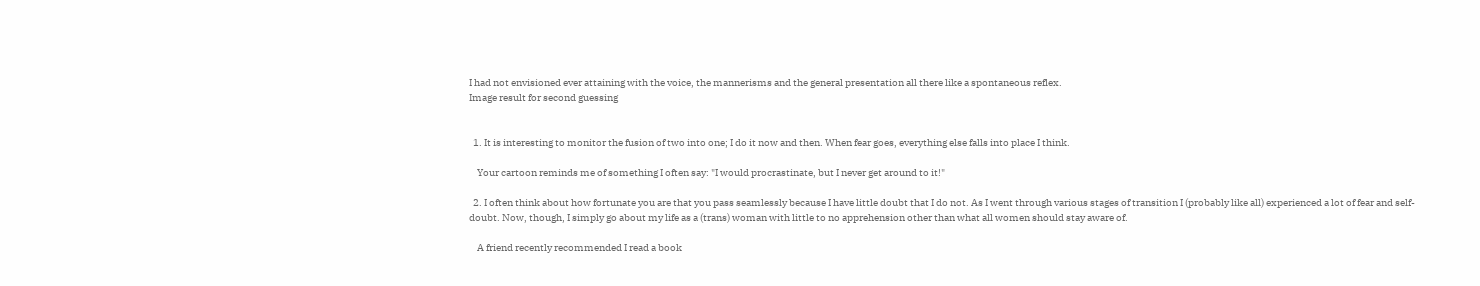I had not envisioned ever attaining with the voice, the mannerisms and the general presentation all there like a spontaneous reflex.
Image result for second guessing


  1. It is interesting to monitor the fusion of two into one; I do it now and then. When fear goes, everything else falls into place I think.

    Your cartoon reminds me of something I often say: "I would procrastinate, but I never get around to it!"

  2. I often think about how fortunate you are that you pass seamlessly because I have little doubt that I do not. As I went through various stages of transition I (probably like all) experienced a lot of fear and self-doubt. Now, though, I simply go about my life as a (trans) woman with little to no apprehension other than what all women should stay aware of.

    A friend recently recommended I read a book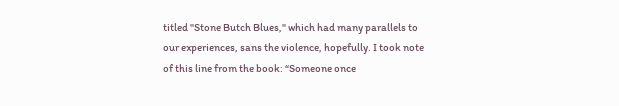titled "Stone Butch Blues," which had many parallels to our experiences, sans the violence, hopefully. I took note of this line from the book: “Someone once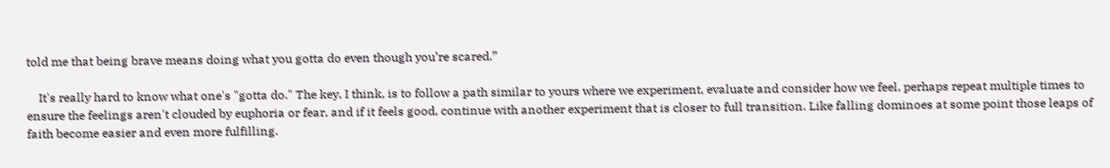told me that being brave means doing what you gotta do even though you’re scared.”

    It's really hard to know what one's "gotta do." The key, I think, is to follow a path similar to yours where we experiment, evaluate and consider how we feel, perhaps repeat multiple times to ensure the feelings aren't clouded by euphoria or fear, and if it feels good, continue with another experiment that is closer to full transition. Like falling dominoes at some point those leaps of faith become easier and even more fulfilling.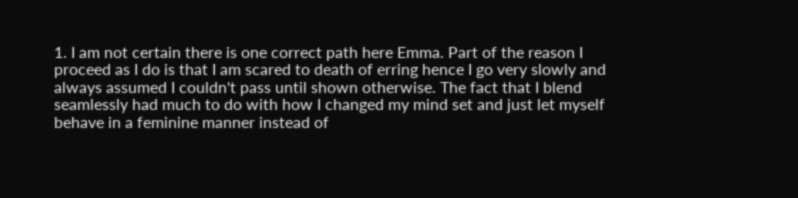1. I am not certain there is one correct path here Emma. Part of the reason I proceed as I do is that I am scared to death of erring hence I go very slowly and always assumed I couldn't pass until shown otherwise. The fact that I blend seamlessly had much to do with how I changed my mind set and just let myself behave in a feminine manner instead of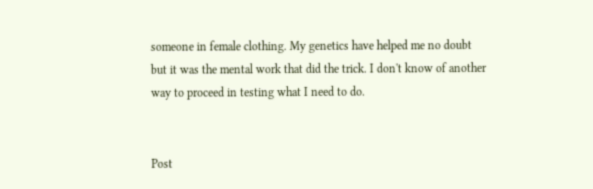someone in female clothing. My genetics have helped me no doubt but it was the mental work that did the trick. I don't know of another way to proceed in testing what I need to do.


Post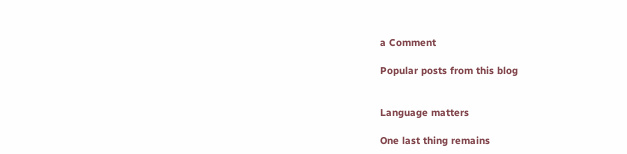a Comment

Popular posts from this blog


Language matters

One last thing remains